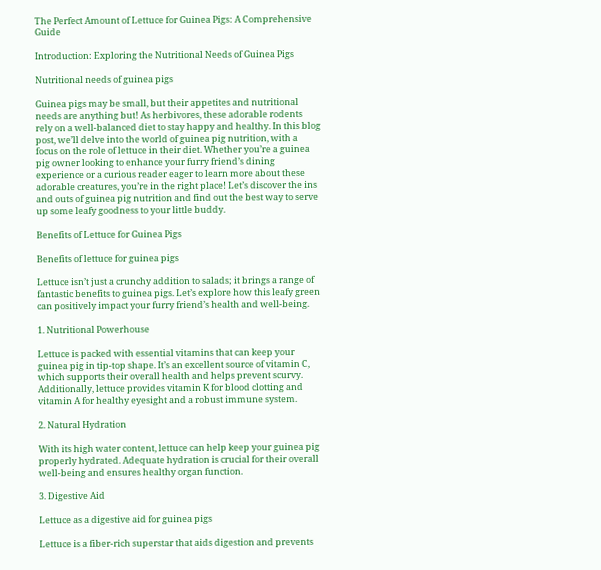The Perfect Amount of Lettuce for Guinea Pigs: A Comprehensive Guide

Introduction: Exploring the Nutritional Needs of Guinea Pigs

Nutritional needs of guinea pigs

Guinea pigs may be small, but their appetites and nutritional needs are anything but! As herbivores, these adorable rodents rely on a well-balanced diet to stay happy and healthy. In this blog post, we’ll delve into the world of guinea pig nutrition, with a focus on the role of lettuce in their diet. Whether you’re a guinea pig owner looking to enhance your furry friend’s dining experience or a curious reader eager to learn more about these adorable creatures, you’re in the right place! Let’s discover the ins and outs of guinea pig nutrition and find out the best way to serve up some leafy goodness to your little buddy.

Benefits of Lettuce for Guinea Pigs

Benefits of lettuce for guinea pigs

Lettuce isn’t just a crunchy addition to salads; it brings a range of fantastic benefits to guinea pigs. Let’s explore how this leafy green can positively impact your furry friend’s health and well-being.

1. Nutritional Powerhouse

Lettuce is packed with essential vitamins that can keep your guinea pig in tip-top shape. It’s an excellent source of vitamin C, which supports their overall health and helps prevent scurvy. Additionally, lettuce provides vitamin K for blood clotting and vitamin A for healthy eyesight and a robust immune system.

2. Natural Hydration

With its high water content, lettuce can help keep your guinea pig properly hydrated. Adequate hydration is crucial for their overall well-being and ensures healthy organ function.

3. Digestive Aid

Lettuce as a digestive aid for guinea pigs

Lettuce is a fiber-rich superstar that aids digestion and prevents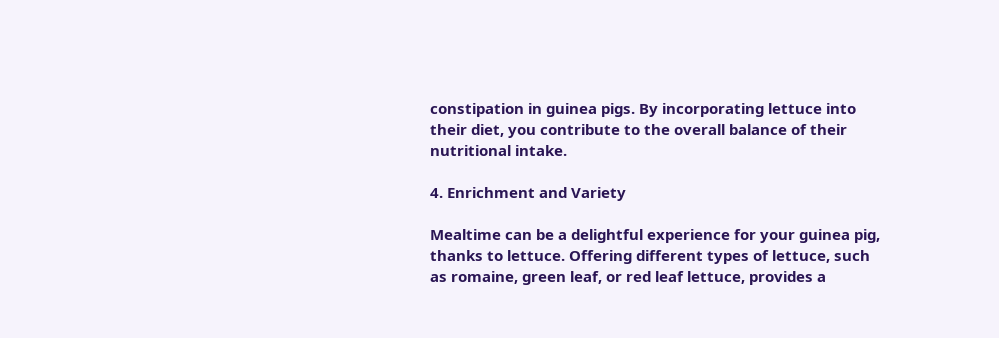constipation in guinea pigs. By incorporating lettuce into their diet, you contribute to the overall balance of their nutritional intake.

4. Enrichment and Variety

Mealtime can be a delightful experience for your guinea pig, thanks to lettuce. Offering different types of lettuce, such as romaine, green leaf, or red leaf lettuce, provides a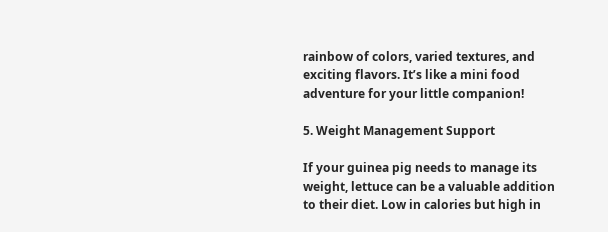rainbow of colors, varied textures, and exciting flavors. It’s like a mini food adventure for your little companion!

5. Weight Management Support

If your guinea pig needs to manage its weight, lettuce can be a valuable addition to their diet. Low in calories but high in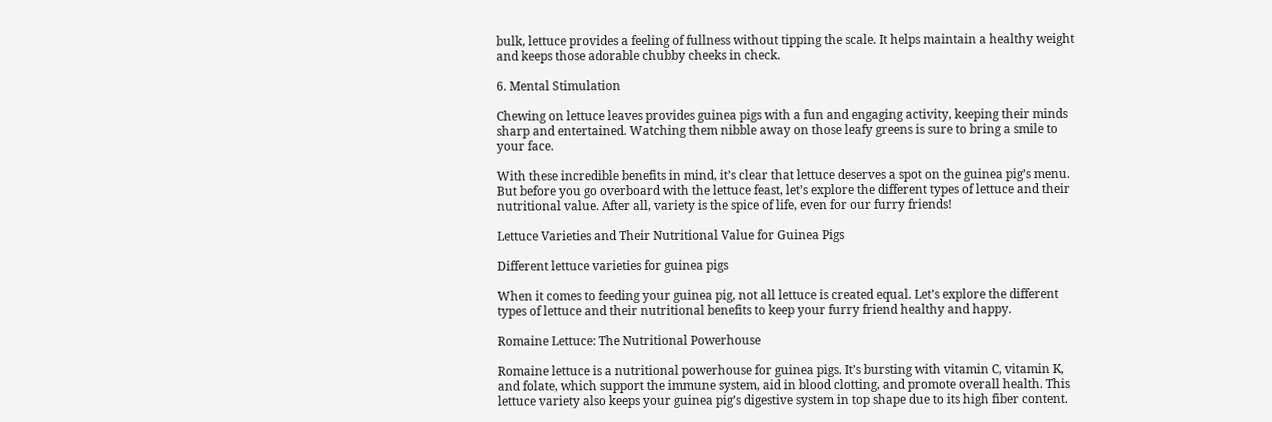bulk, lettuce provides a feeling of fullness without tipping the scale. It helps maintain a healthy weight and keeps those adorable chubby cheeks in check.

6. Mental Stimulation

Chewing on lettuce leaves provides guinea pigs with a fun and engaging activity, keeping their minds sharp and entertained. Watching them nibble away on those leafy greens is sure to bring a smile to your face.

With these incredible benefits in mind, it’s clear that lettuce deserves a spot on the guinea pig’s menu. But before you go overboard with the lettuce feast, let’s explore the different types of lettuce and their nutritional value. After all, variety is the spice of life, even for our furry friends!

Lettuce Varieties and Their Nutritional Value for Guinea Pigs

Different lettuce varieties for guinea pigs

When it comes to feeding your guinea pig, not all lettuce is created equal. Let’s explore the different types of lettuce and their nutritional benefits to keep your furry friend healthy and happy.

Romaine Lettuce: The Nutritional Powerhouse

Romaine lettuce is a nutritional powerhouse for guinea pigs. It’s bursting with vitamin C, vitamin K, and folate, which support the immune system, aid in blood clotting, and promote overall health. This lettuce variety also keeps your guinea pig’s digestive system in top shape due to its high fiber content.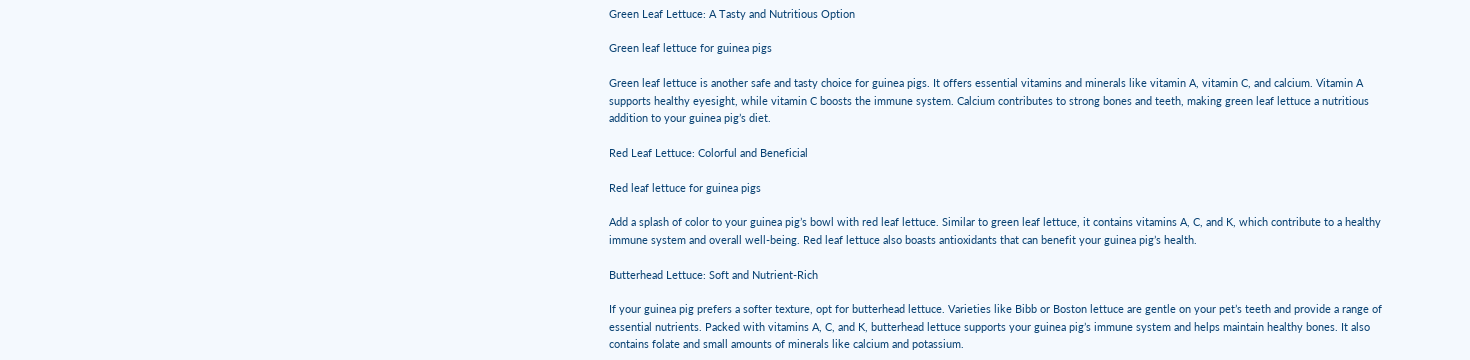Green Leaf Lettuce: A Tasty and Nutritious Option

Green leaf lettuce for guinea pigs

Green leaf lettuce is another safe and tasty choice for guinea pigs. It offers essential vitamins and minerals like vitamin A, vitamin C, and calcium. Vitamin A supports healthy eyesight, while vitamin C boosts the immune system. Calcium contributes to strong bones and teeth, making green leaf lettuce a nutritious addition to your guinea pig’s diet.

Red Leaf Lettuce: Colorful and Beneficial

Red leaf lettuce for guinea pigs

Add a splash of color to your guinea pig’s bowl with red leaf lettuce. Similar to green leaf lettuce, it contains vitamins A, C, and K, which contribute to a healthy immune system and overall well-being. Red leaf lettuce also boasts antioxidants that can benefit your guinea pig’s health.

Butterhead Lettuce: Soft and Nutrient-Rich

If your guinea pig prefers a softer texture, opt for butterhead lettuce. Varieties like Bibb or Boston lettuce are gentle on your pet’s teeth and provide a range of essential nutrients. Packed with vitamins A, C, and K, butterhead lettuce supports your guinea pig’s immune system and helps maintain healthy bones. It also contains folate and small amounts of minerals like calcium and potassium.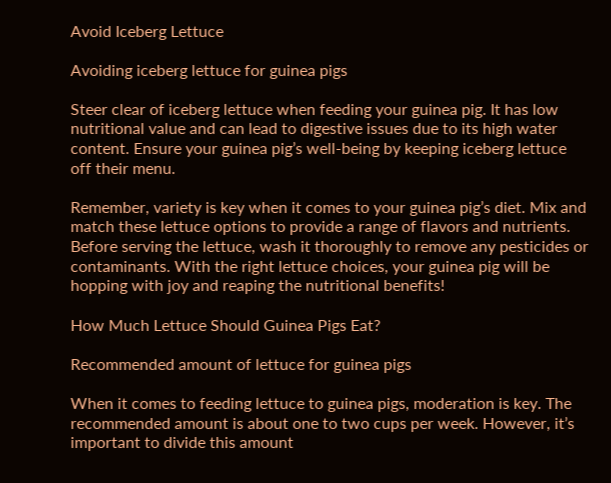Avoid Iceberg Lettuce

Avoiding iceberg lettuce for guinea pigs

Steer clear of iceberg lettuce when feeding your guinea pig. It has low nutritional value and can lead to digestive issues due to its high water content. Ensure your guinea pig’s well-being by keeping iceberg lettuce off their menu.

Remember, variety is key when it comes to your guinea pig’s diet. Mix and match these lettuce options to provide a range of flavors and nutrients. Before serving the lettuce, wash it thoroughly to remove any pesticides or contaminants. With the right lettuce choices, your guinea pig will be hopping with joy and reaping the nutritional benefits!

How Much Lettuce Should Guinea Pigs Eat?

Recommended amount of lettuce for guinea pigs

When it comes to feeding lettuce to guinea pigs, moderation is key. The recommended amount is about one to two cups per week. However, it’s important to divide this amount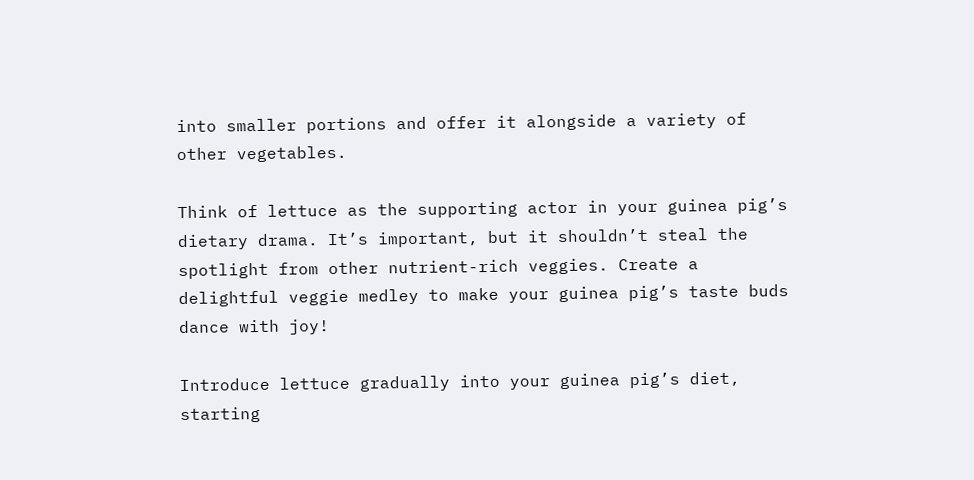into smaller portions and offer it alongside a variety of other vegetables.

Think of lettuce as the supporting actor in your guinea pig’s dietary drama. It’s important, but it shouldn’t steal the spotlight from other nutrient-rich veggies. Create a delightful veggie medley to make your guinea pig’s taste buds dance with joy!

Introduce lettuce gradually into your guinea pig’s diet, starting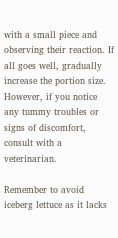with a small piece and observing their reaction. If all goes well, gradually increase the portion size. However, if you notice any tummy troubles or signs of discomfort, consult with a veterinarian.

Remember to avoid iceberg lettuce as it lacks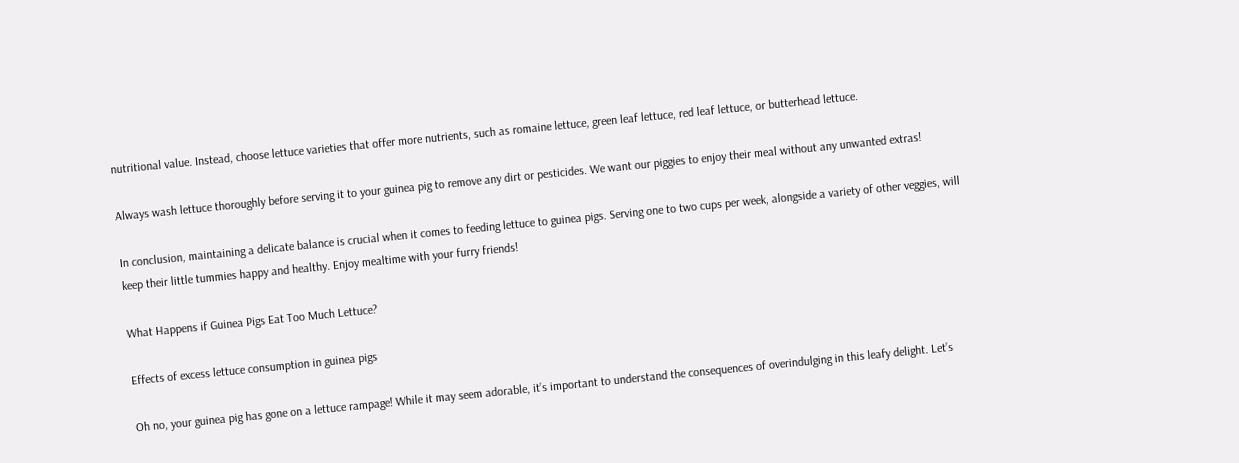nutritional value. Instead, choose lettuce varieties that offer more nutrients, such as romaine lettuce, green leaf lettuce, red leaf lettuce, or butterhead lettuce.

Always wash lettuce thoroughly before serving it to your guinea pig to remove any dirt or pesticides. We want our piggies to enjoy their meal without any unwanted extras!

In conclusion, maintaining a delicate balance is crucial when it comes to feeding lettuce to guinea pigs. Serving one to two cups per week, alongside a variety of other veggies, will keep their little tummies happy and healthy. Enjoy mealtime with your furry friends!

What Happens if Guinea Pigs Eat Too Much Lettuce?

Effects of excess lettuce consumption in guinea pigs

Oh no, your guinea pig has gone on a lettuce rampage! While it may seem adorable, it’s important to understand the consequences of overindulging in this leafy delight. Let’s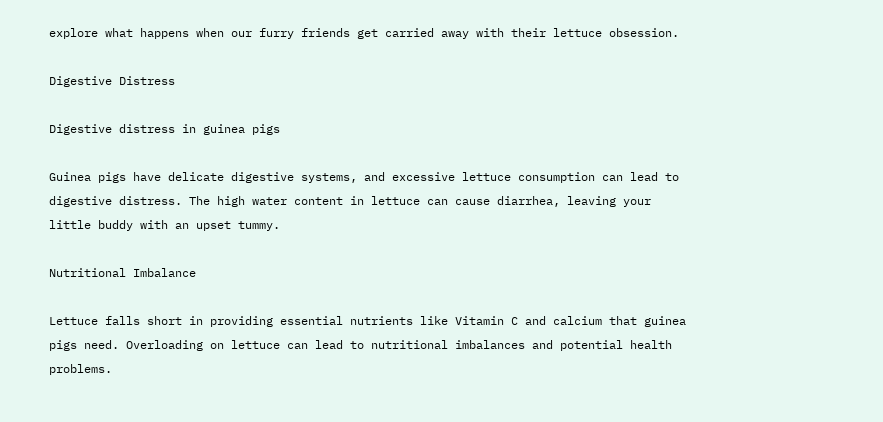explore what happens when our furry friends get carried away with their lettuce obsession.

Digestive Distress

Digestive distress in guinea pigs

Guinea pigs have delicate digestive systems, and excessive lettuce consumption can lead to digestive distress. The high water content in lettuce can cause diarrhea, leaving your little buddy with an upset tummy.

Nutritional Imbalance

Lettuce falls short in providing essential nutrients like Vitamin C and calcium that guinea pigs need. Overloading on lettuce can lead to nutritional imbalances and potential health problems.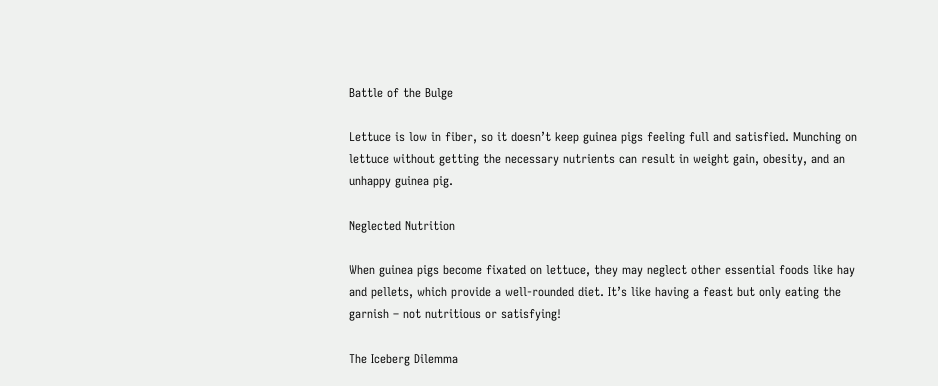Battle of the Bulge

Lettuce is low in fiber, so it doesn’t keep guinea pigs feeling full and satisfied. Munching on lettuce without getting the necessary nutrients can result in weight gain, obesity, and an unhappy guinea pig.

Neglected Nutrition

When guinea pigs become fixated on lettuce, they may neglect other essential foods like hay and pellets, which provide a well-rounded diet. It’s like having a feast but only eating the garnish – not nutritious or satisfying!

The Iceberg Dilemma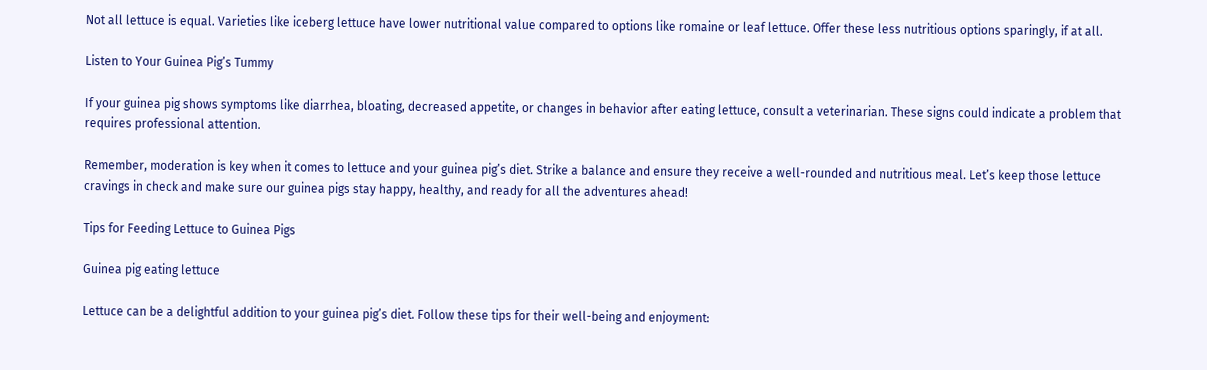Not all lettuce is equal. Varieties like iceberg lettuce have lower nutritional value compared to options like romaine or leaf lettuce. Offer these less nutritious options sparingly, if at all.

Listen to Your Guinea Pig’s Tummy

If your guinea pig shows symptoms like diarrhea, bloating, decreased appetite, or changes in behavior after eating lettuce, consult a veterinarian. These signs could indicate a problem that requires professional attention.

Remember, moderation is key when it comes to lettuce and your guinea pig’s diet. Strike a balance and ensure they receive a well-rounded and nutritious meal. Let’s keep those lettuce cravings in check and make sure our guinea pigs stay happy, healthy, and ready for all the adventures ahead!

Tips for Feeding Lettuce to Guinea Pigs

Guinea pig eating lettuce

Lettuce can be a delightful addition to your guinea pig’s diet. Follow these tips for their well-being and enjoyment: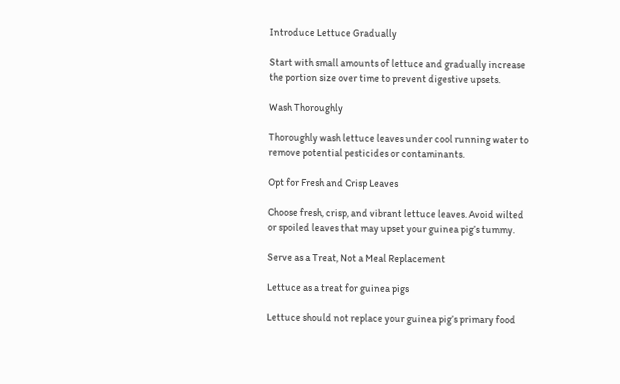Introduce Lettuce Gradually

Start with small amounts of lettuce and gradually increase the portion size over time to prevent digestive upsets.

Wash Thoroughly

Thoroughly wash lettuce leaves under cool running water to remove potential pesticides or contaminants.

Opt for Fresh and Crisp Leaves

Choose fresh, crisp, and vibrant lettuce leaves. Avoid wilted or spoiled leaves that may upset your guinea pig’s tummy.

Serve as a Treat, Not a Meal Replacement

Lettuce as a treat for guinea pigs

Lettuce should not replace your guinea pig’s primary food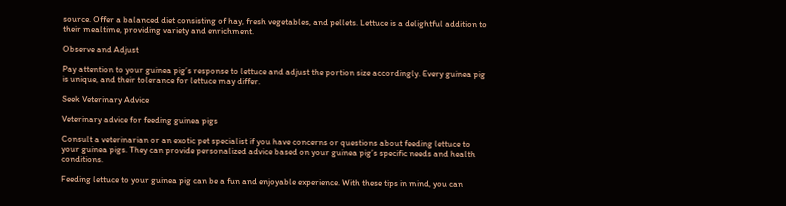source. Offer a balanced diet consisting of hay, fresh vegetables, and pellets. Lettuce is a delightful addition to their mealtime, providing variety and enrichment.

Observe and Adjust

Pay attention to your guinea pig’s response to lettuce and adjust the portion size accordingly. Every guinea pig is unique, and their tolerance for lettuce may differ.

Seek Veterinary Advice

Veterinary advice for feeding guinea pigs

Consult a veterinarian or an exotic pet specialist if you have concerns or questions about feeding lettuce to your guinea pigs. They can provide personalized advice based on your guinea pig’s specific needs and health conditions.

Feeding lettuce to your guinea pig can be a fun and enjoyable experience. With these tips in mind, you can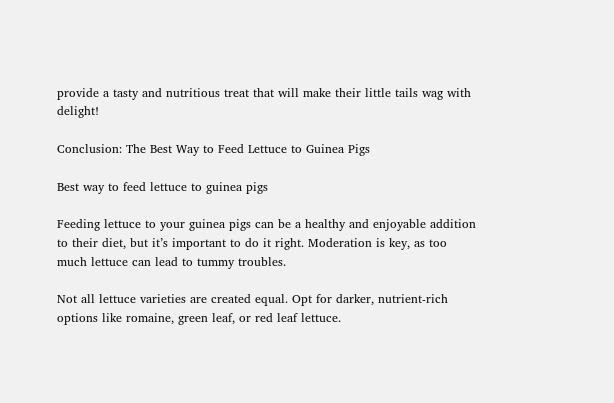provide a tasty and nutritious treat that will make their little tails wag with delight!

Conclusion: The Best Way to Feed Lettuce to Guinea Pigs

Best way to feed lettuce to guinea pigs

Feeding lettuce to your guinea pigs can be a healthy and enjoyable addition to their diet, but it’s important to do it right. Moderation is key, as too much lettuce can lead to tummy troubles.

Not all lettuce varieties are created equal. Opt for darker, nutrient-rich options like romaine, green leaf, or red leaf lettuce.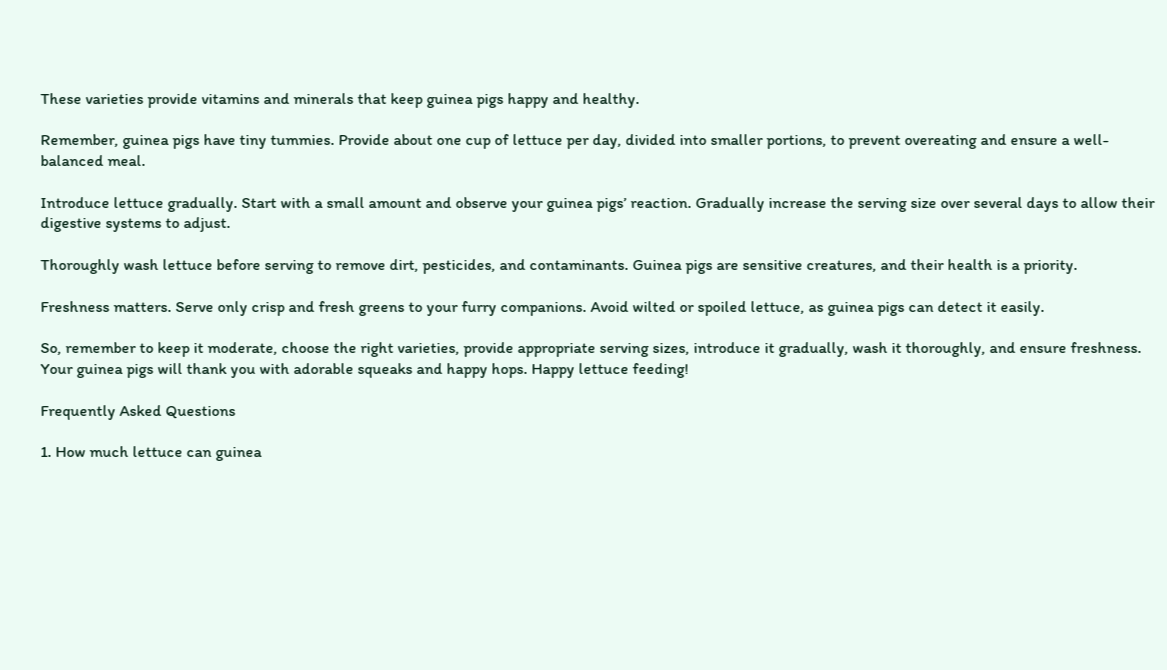These varieties provide vitamins and minerals that keep guinea pigs happy and healthy.

Remember, guinea pigs have tiny tummies. Provide about one cup of lettuce per day, divided into smaller portions, to prevent overeating and ensure a well-balanced meal.

Introduce lettuce gradually. Start with a small amount and observe your guinea pigs’ reaction. Gradually increase the serving size over several days to allow their digestive systems to adjust.

Thoroughly wash lettuce before serving to remove dirt, pesticides, and contaminants. Guinea pigs are sensitive creatures, and their health is a priority.

Freshness matters. Serve only crisp and fresh greens to your furry companions. Avoid wilted or spoiled lettuce, as guinea pigs can detect it easily.

So, remember to keep it moderate, choose the right varieties, provide appropriate serving sizes, introduce it gradually, wash it thoroughly, and ensure freshness. Your guinea pigs will thank you with adorable squeaks and happy hops. Happy lettuce feeding!

Frequently Asked Questions

1. How much lettuce can guinea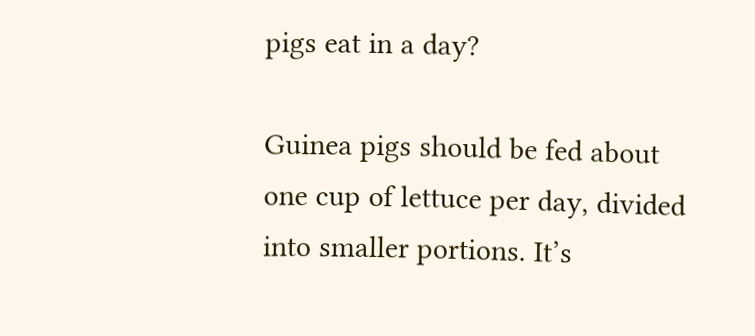pigs eat in a day?

Guinea pigs should be fed about one cup of lettuce per day, divided into smaller portions. It’s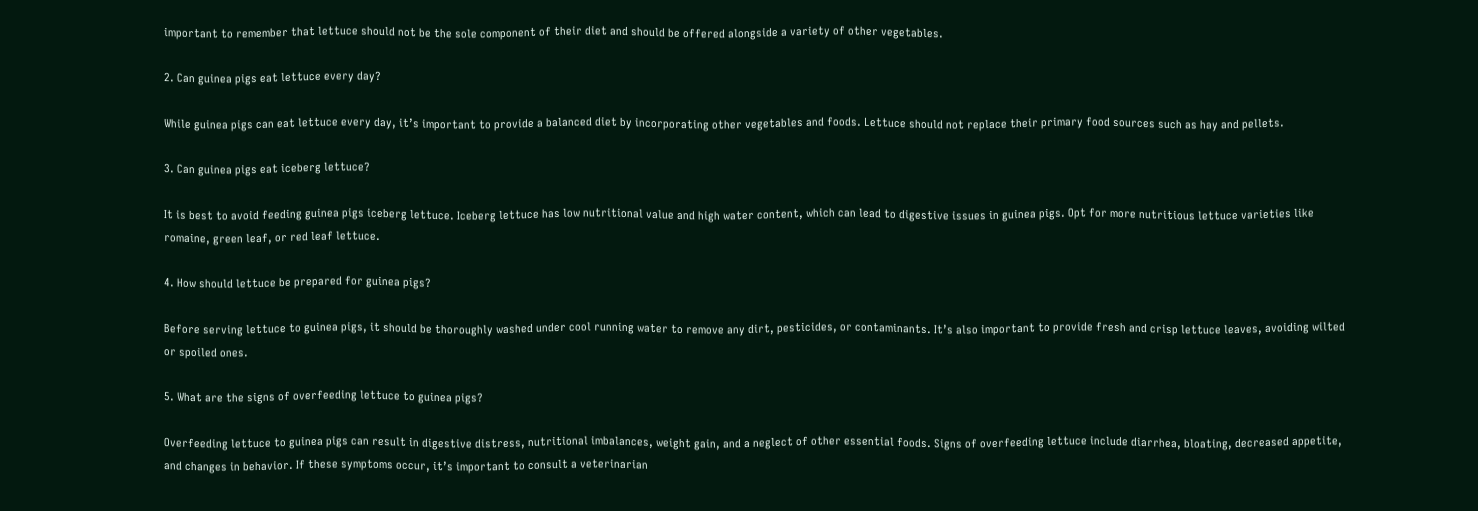important to remember that lettuce should not be the sole component of their diet and should be offered alongside a variety of other vegetables.

2. Can guinea pigs eat lettuce every day?

While guinea pigs can eat lettuce every day, it’s important to provide a balanced diet by incorporating other vegetables and foods. Lettuce should not replace their primary food sources such as hay and pellets.

3. Can guinea pigs eat iceberg lettuce?

It is best to avoid feeding guinea pigs iceberg lettuce. Iceberg lettuce has low nutritional value and high water content, which can lead to digestive issues in guinea pigs. Opt for more nutritious lettuce varieties like romaine, green leaf, or red leaf lettuce.

4. How should lettuce be prepared for guinea pigs?

Before serving lettuce to guinea pigs, it should be thoroughly washed under cool running water to remove any dirt, pesticides, or contaminants. It’s also important to provide fresh and crisp lettuce leaves, avoiding wilted or spoiled ones.

5. What are the signs of overfeeding lettuce to guinea pigs?

Overfeeding lettuce to guinea pigs can result in digestive distress, nutritional imbalances, weight gain, and a neglect of other essential foods. Signs of overfeeding lettuce include diarrhea, bloating, decreased appetite, and changes in behavior. If these symptoms occur, it’s important to consult a veterinarian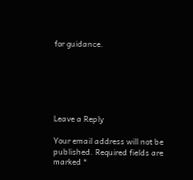for guidance.






Leave a Reply

Your email address will not be published. Required fields are marked *